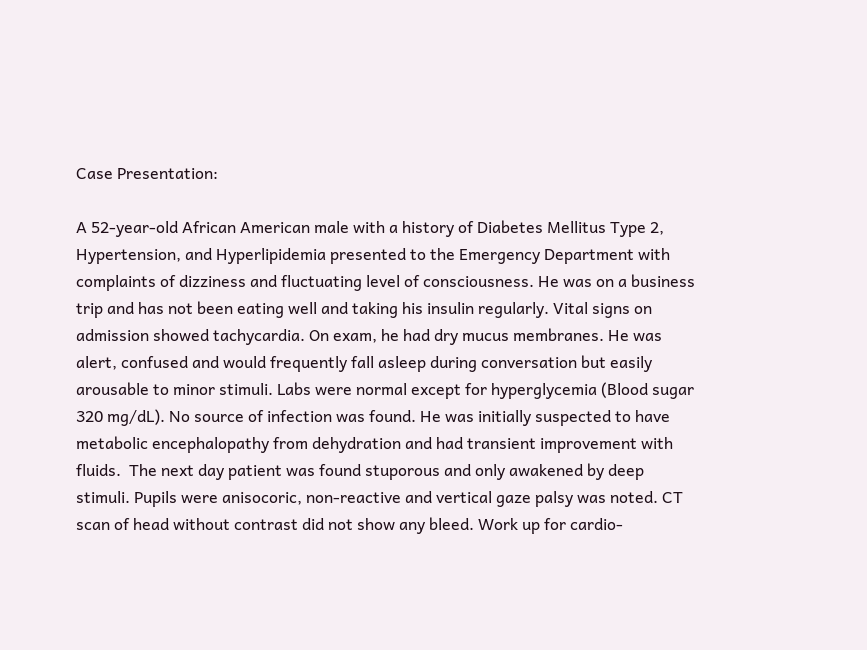Case Presentation:

A 52-year-old African American male with a history of Diabetes Mellitus Type 2, Hypertension, and Hyperlipidemia presented to the Emergency Department with complaints of dizziness and fluctuating level of consciousness. He was on a business trip and has not been eating well and taking his insulin regularly. Vital signs on admission showed tachycardia. On exam, he had dry mucus membranes. He was alert, confused and would frequently fall asleep during conversation but easily arousable to minor stimuli. Labs were normal except for hyperglycemia (Blood sugar 320 mg/dL). No source of infection was found. He was initially suspected to have metabolic encephalopathy from dehydration and had transient improvement with fluids.  The next day patient was found stuporous and only awakened by deep stimuli. Pupils were anisocoric, non-reactive and vertical gaze palsy was noted. CT scan of head without contrast did not show any bleed. Work up for cardio-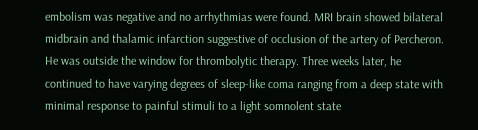embolism was negative and no arrhythmias were found. MRI brain showed bilateral midbrain and thalamic infarction suggestive of occlusion of the artery of Percheron. He was outside the window for thrombolytic therapy. Three weeks later, he continued to have varying degrees of sleep-like coma ranging from a deep state with minimal response to painful stimuli to a light somnolent state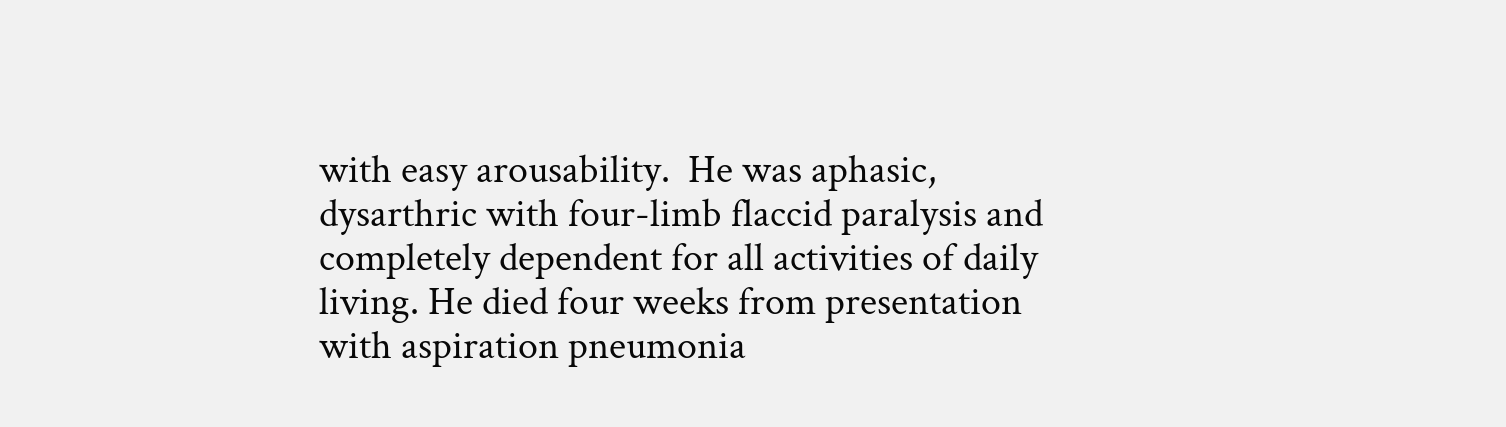with easy arousability.  He was aphasic, dysarthric with four-limb flaccid paralysis and completely dependent for all activities of daily living. He died four weeks from presentation with aspiration pneumonia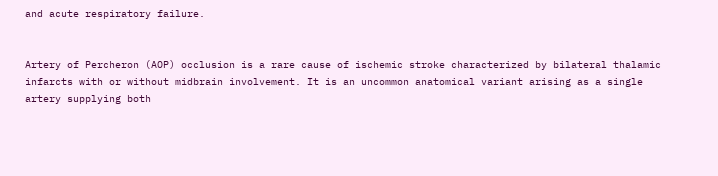and acute respiratory failure.


Artery of Percheron (AOP) occlusion is a rare cause of ischemic stroke characterized by bilateral thalamic infarcts with or without midbrain involvement. It is an uncommon anatomical variant arising as a single artery supplying both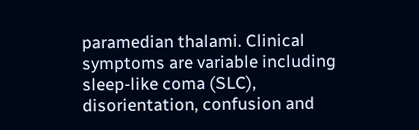paramedian thalami. Clinical symptoms are variable including sleep-like coma (SLC), disorientation, confusion and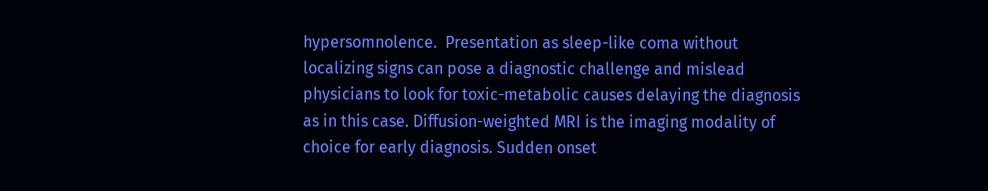hypersomnolence.  Presentation as sleep-like coma without localizing signs can pose a diagnostic challenge and mislead physicians to look for toxic-metabolic causes delaying the diagnosis as in this case. Diffusion-weighted MRI is the imaging modality of choice for early diagnosis. Sudden onset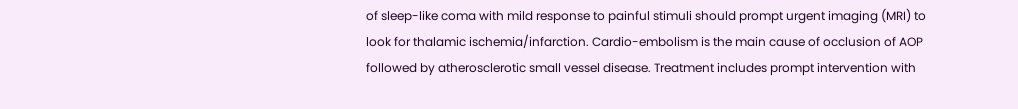of sleep-like coma with mild response to painful stimuli should prompt urgent imaging (MRI) to look for thalamic ischemia/infarction. Cardio-embolism is the main cause of occlusion of AOP followed by atherosclerotic small vessel disease. Treatment includes prompt intervention with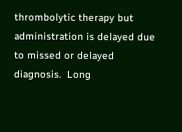thrombolytic therapy but administration is delayed due to missed or delayed diagnosis.  Long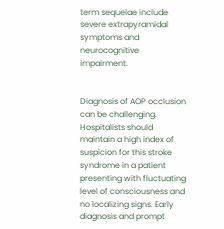term sequelae include severe extrapyramidal symptoms and neurocognitive impairment.


Diagnosis of AOP occlusion can be challenging. Hospitalists should maintain a high index of suspicion for this stroke syndrome in a patient presenting with fluctuating level of consciousness and no localizing signs. Early diagnosis and prompt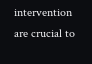intervention are crucial to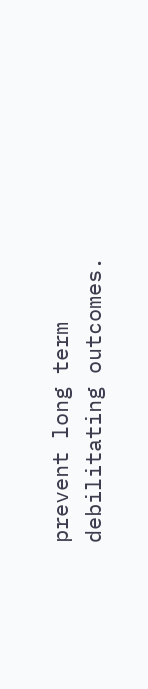prevent long term debilitating outcomes.